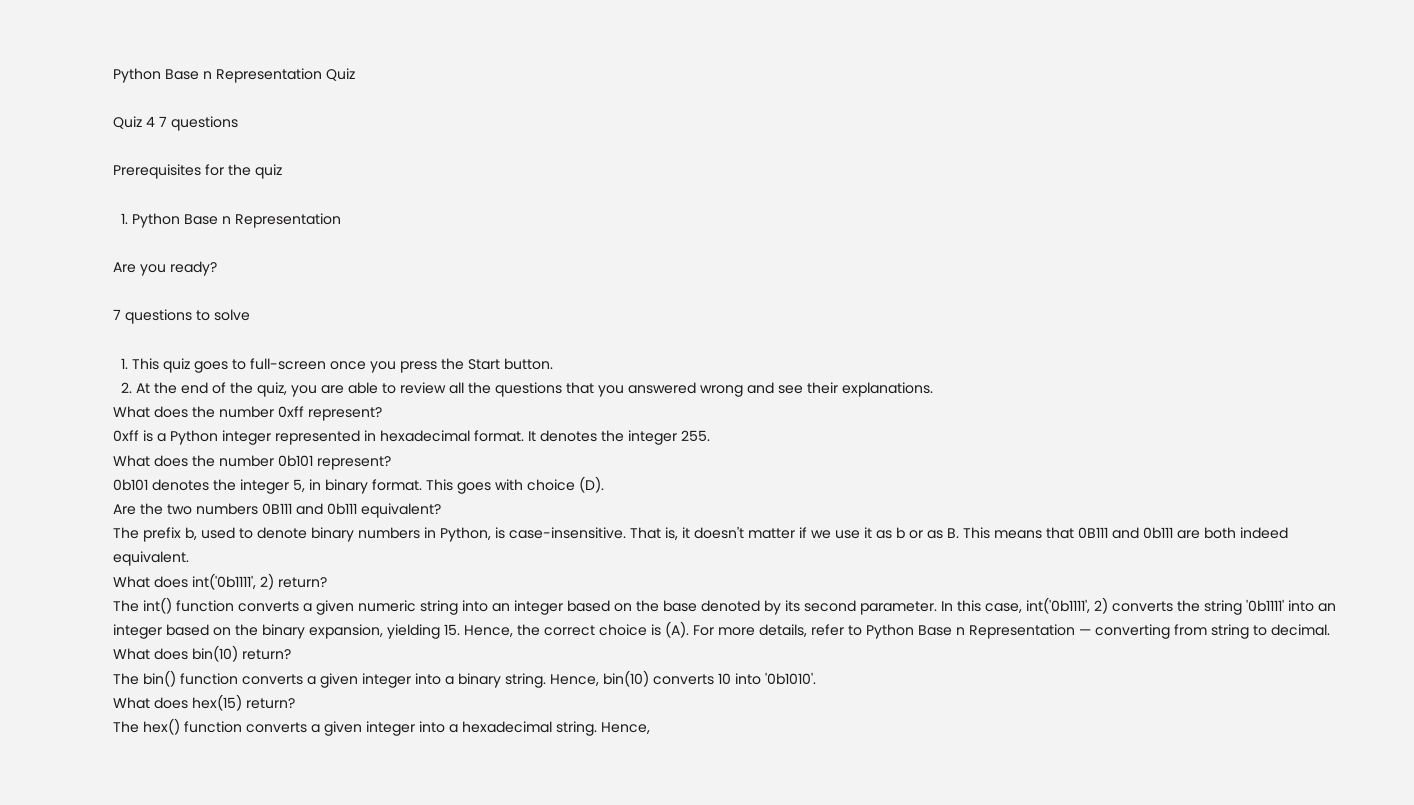Python Base n Representation Quiz

Quiz 4 7 questions

Prerequisites for the quiz

  1. Python Base n Representation

Are you ready?

7 questions to solve

  1. This quiz goes to full-screen once you press the Start button.
  2. At the end of the quiz, you are able to review all the questions that you answered wrong and see their explanations.
What does the number 0xff represent?
0xff is a Python integer represented in hexadecimal format. It denotes the integer 255.
What does the number 0b101 represent?
0b101 denotes the integer 5, in binary format. This goes with choice (D).
Are the two numbers 0B111 and 0b111 equivalent?
The prefix b, used to denote binary numbers in Python, is case-insensitive. That is, it doesn't matter if we use it as b or as B. This means that 0B111 and 0b111 are both indeed equivalent.
What does int('0b1111', 2) return?
The int() function converts a given numeric string into an integer based on the base denoted by its second parameter. In this case, int('0b1111', 2) converts the string '0b1111' into an integer based on the binary expansion, yielding 15. Hence, the correct choice is (A). For more details, refer to Python Base n Representation — converting from string to decimal.
What does bin(10) return?
The bin() function converts a given integer into a binary string. Hence, bin(10) converts 10 into '0b1010'.
What does hex(15) return?
The hex() function converts a given integer into a hexadecimal string. Hence,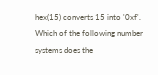hex(15) converts 15 into '0xf'.
Which of the following number systems does the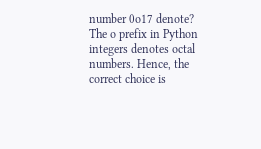number 0o17 denote?
The o prefix in Python integers denotes octal numbers. Hence, the correct choice is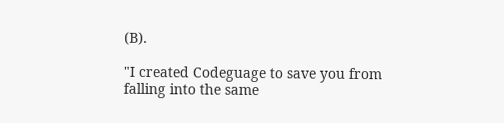(B).

"I created Codeguage to save you from falling into the same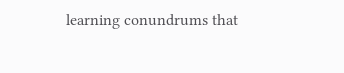learning conundrums that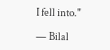I fell into."

— Bilal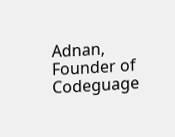Adnan, Founder of Codeguage